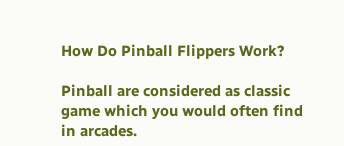How Do Pinball Flippers Work?

Pinball are considered as classic game which you would often find in arcades.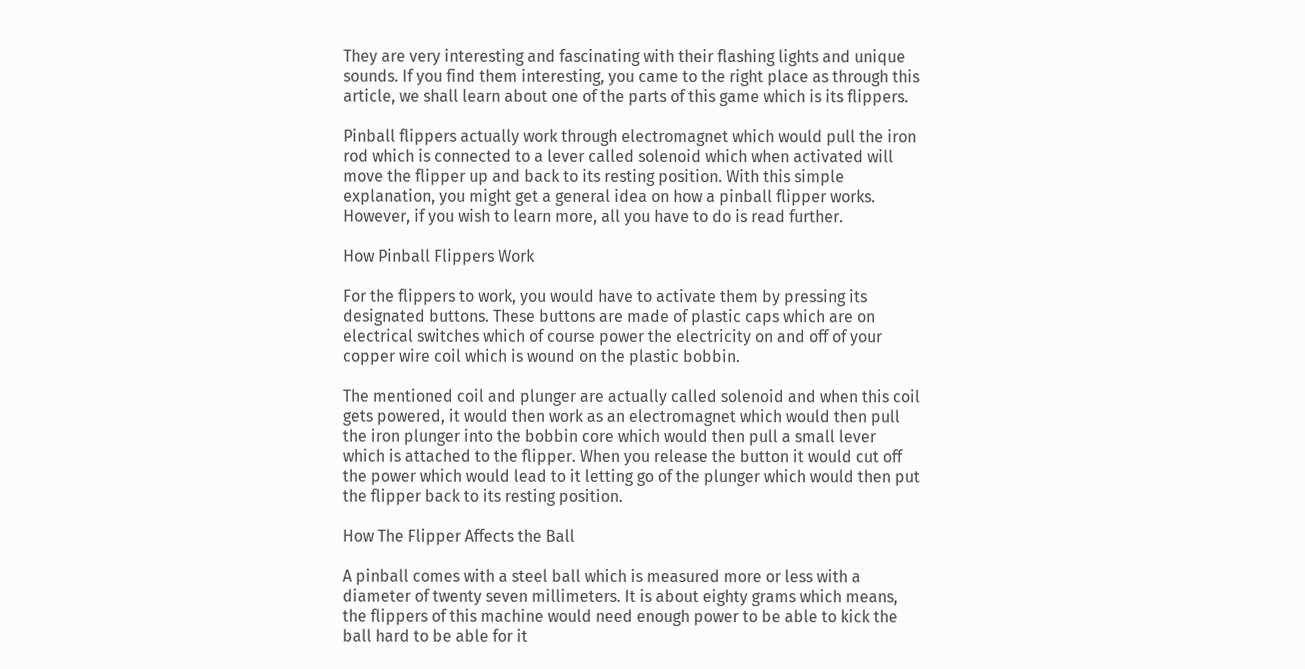They are very interesting and fascinating with their flashing lights and unique sounds. If you find them interesting, you came to the right place as through this article, we shall learn about one of the parts of this game which is its flippers.

Pinball flippers actually work through electromagnet which would pull the iron rod which is connected to a lever called solenoid which when activated will move the flipper up and back to its resting position. With this simple explanation, you might get a general idea on how a pinball flipper works. However, if you wish to learn more, all you have to do is read further.

How Pinball Flippers Work

For the flippers to work, you would have to activate them by pressing its designated buttons. These buttons are made of plastic caps which are on electrical switches which of course power the electricity on and off of your copper wire coil which is wound on the plastic bobbin.

The mentioned coil and plunger are actually called solenoid and when this coil gets powered, it would then work as an electromagnet which would then pull the iron plunger into the bobbin core which would then pull a small lever which is attached to the flipper. When you release the button it would cut off the power which would lead to it letting go of the plunger which would then put the flipper back to its resting position.

How The Flipper Affects the Ball

A pinball comes with a steel ball which is measured more or less with a diameter of twenty seven millimeters. It is about eighty grams which means, the flippers of this machine would need enough power to be able to kick the ball hard to be able for it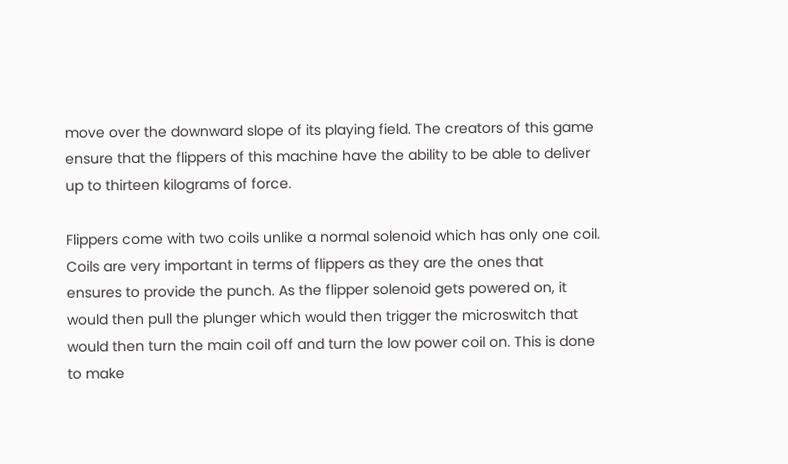move over the downward slope of its playing field. The creators of this game ensure that the flippers of this machine have the ability to be able to deliver up to thirteen kilograms of force.

Flippers come with two coils unlike a normal solenoid which has only one coil. Coils are very important in terms of flippers as they are the ones that ensures to provide the punch. As the flipper solenoid gets powered on, it would then pull the plunger which would then trigger the microswitch that would then turn the main coil off and turn the low power coil on. This is done to make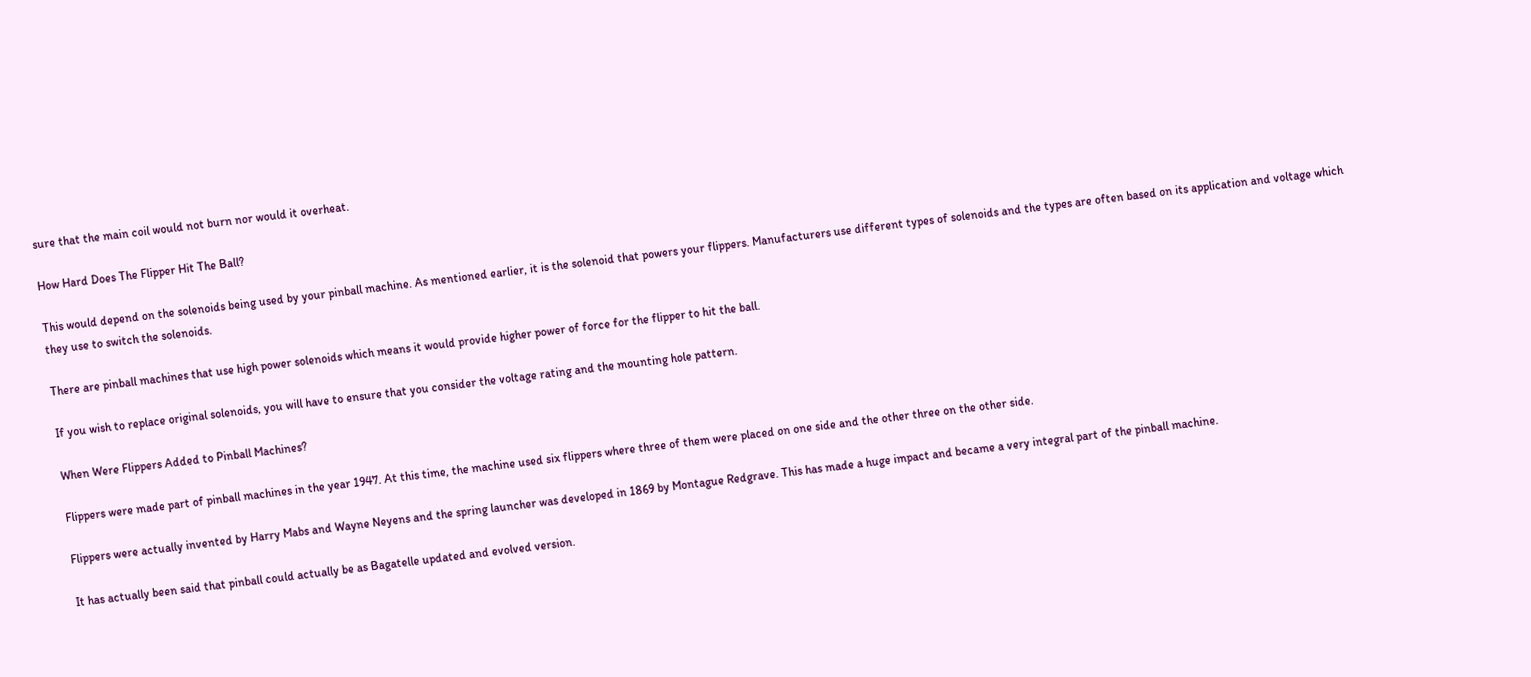sure that the main coil would not burn nor would it overheat.

How Hard Does The Flipper Hit The Ball?

This would depend on the solenoids being used by your pinball machine. As mentioned earlier, it is the solenoid that powers your flippers. Manufacturers use different types of solenoids and the types are often based on its application and voltage which they use to switch the solenoids.

There are pinball machines that use high power solenoids which means it would provide higher power of force for the flipper to hit the ball.

If you wish to replace original solenoids, you will have to ensure that you consider the voltage rating and the mounting hole pattern.

When Were Flippers Added to Pinball Machines?

Flippers were made part of pinball machines in the year 1947. At this time, the machine used six flippers where three of them were placed on one side and the other three on the other side.

Flippers were actually invented by Harry Mabs and Wayne Neyens and the spring launcher was developed in 1869 by Montague Redgrave. This has made a huge impact and became a very integral part of the pinball machine.

It has actually been said that pinball could actually be as Bagatelle updated and evolved version.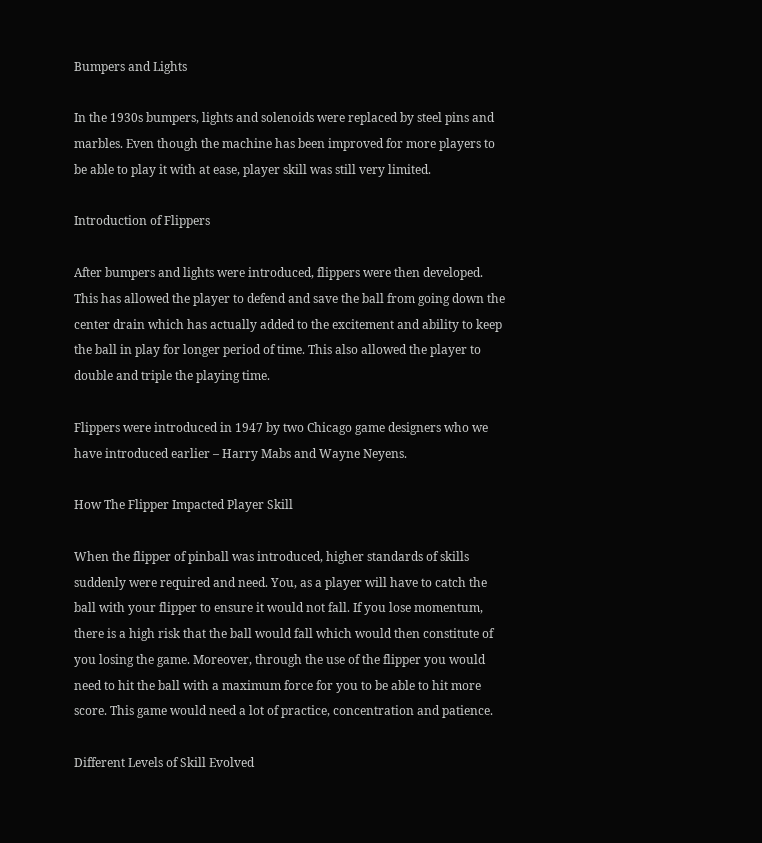Bumpers and Lights

In the 1930s bumpers, lights and solenoids were replaced by steel pins and marbles. Even though the machine has been improved for more players to be able to play it with at ease, player skill was still very limited.

Introduction of Flippers

After bumpers and lights were introduced, flippers were then developed. This has allowed the player to defend and save the ball from going down the center drain which has actually added to the excitement and ability to keep the ball in play for longer period of time. This also allowed the player to double and triple the playing time.

Flippers were introduced in 1947 by two Chicago game designers who we have introduced earlier – Harry Mabs and Wayne Neyens.

How The Flipper Impacted Player Skill

When the flipper of pinball was introduced, higher standards of skills suddenly were required and need. You, as a player will have to catch the ball with your flipper to ensure it would not fall. If you lose momentum, there is a high risk that the ball would fall which would then constitute of you losing the game. Moreover, through the use of the flipper you would need to hit the ball with a maximum force for you to be able to hit more score. This game would need a lot of practice, concentration and patience.

Different Levels of Skill Evolved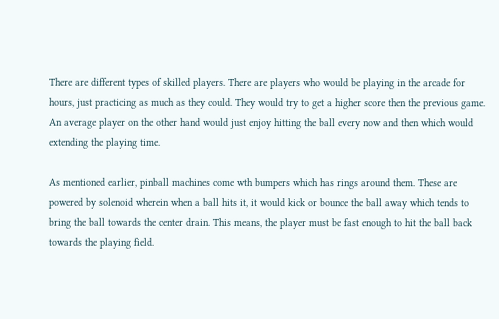There are different types of skilled players. There are players who would be playing in the arcade for hours, just practicing as much as they could. They would try to get a higher score then the previous game. An average player on the other hand would just enjoy hitting the ball every now and then which would extending the playing time.

As mentioned earlier, pinball machines come wth bumpers which has rings around them. These are powered by solenoid wherein when a ball hits it, it would kick or bounce the ball away which tends to bring the ball towards the center drain. This means, the player must be fast enough to hit the ball back towards the playing field.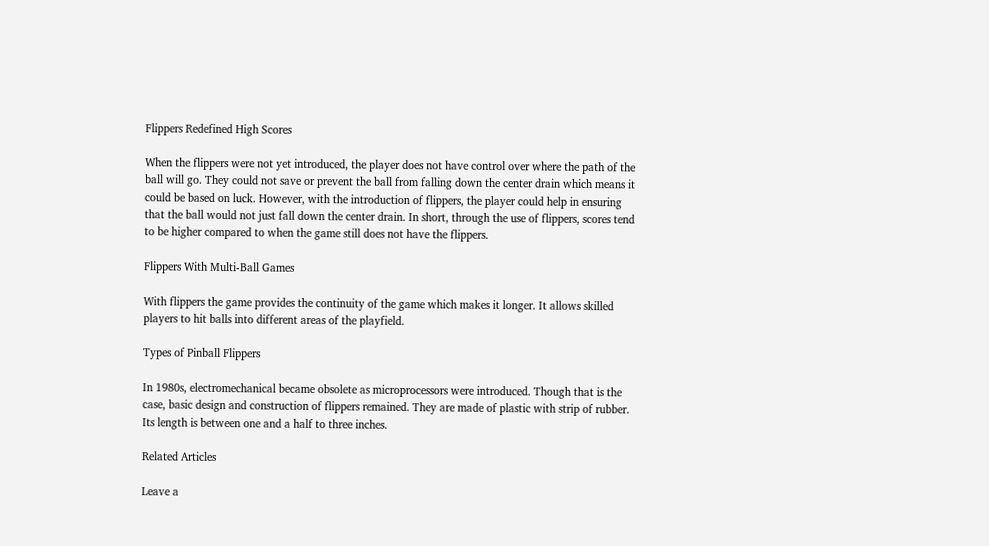Flippers Redefined High Scores

When the flippers were not yet introduced, the player does not have control over where the path of the ball will go. They could not save or prevent the ball from falling down the center drain which means it could be based on luck. However, with the introduction of flippers, the player could help in ensuring that the ball would not just fall down the center drain. In short, through the use of flippers, scores tend to be higher compared to when the game still does not have the flippers.

Flippers With Multi-Ball Games

With flippers the game provides the continuity of the game which makes it longer. It allows skilled players to hit balls into different areas of the playfield.

Types of Pinball Flippers

In 1980s, electromechanical became obsolete as microprocessors were introduced. Though that is the case, basic design and construction of flippers remained. They are made of plastic with strip of rubber. Its length is between one and a half to three inches.

Related Articles

Leave a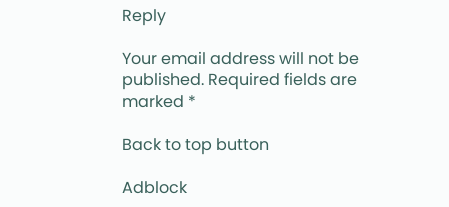Reply

Your email address will not be published. Required fields are marked *

Back to top button

Adblock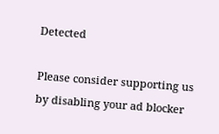Detected

Please consider supporting us by disabling your ad blocker